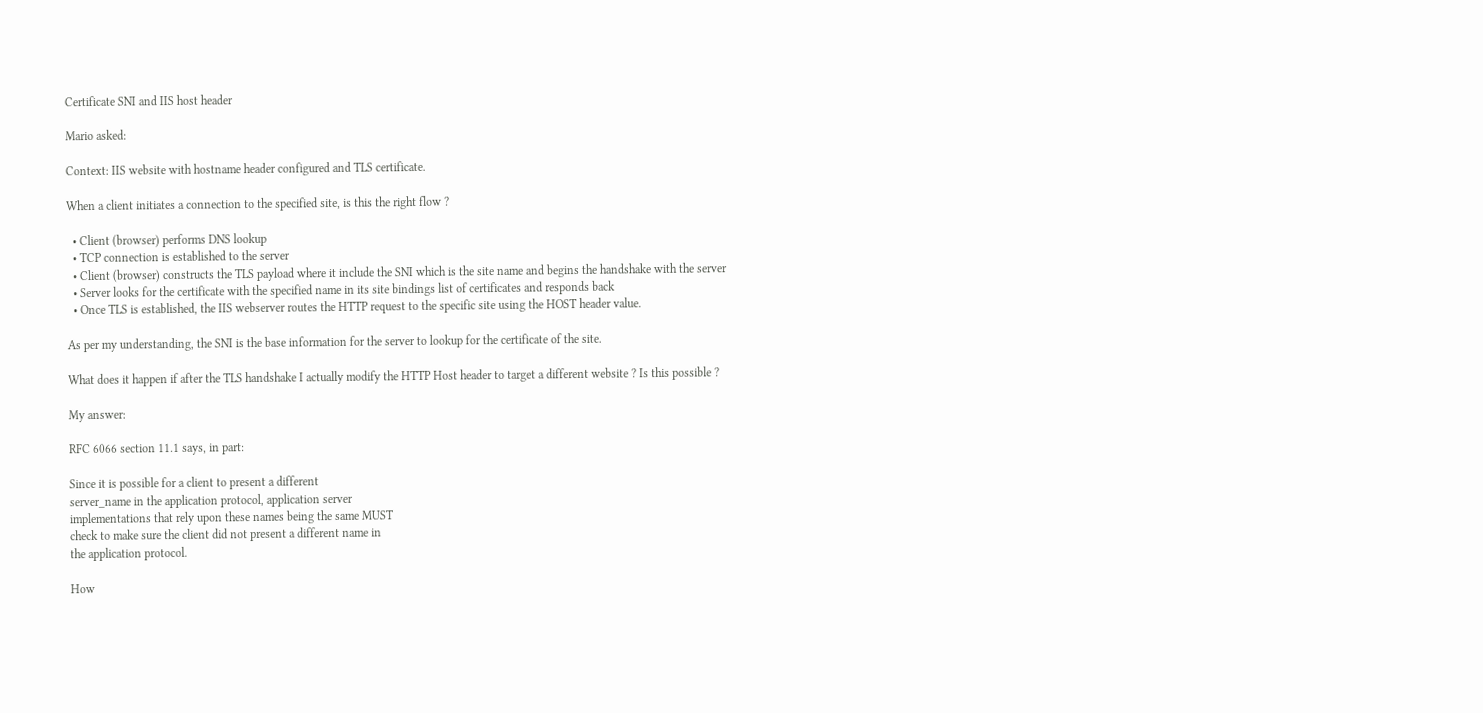Certificate SNI and IIS host header

Mario asked:

Context: IIS website with hostname header configured and TLS certificate.

When a client initiates a connection to the specified site, is this the right flow ?

  • Client (browser) performs DNS lookup
  • TCP connection is established to the server
  • Client (browser) constructs the TLS payload where it include the SNI which is the site name and begins the handshake with the server
  • Server looks for the certificate with the specified name in its site bindings list of certificates and responds back
  • Once TLS is established, the IIS webserver routes the HTTP request to the specific site using the HOST header value.

As per my understanding, the SNI is the base information for the server to lookup for the certificate of the site.

What does it happen if after the TLS handshake I actually modify the HTTP Host header to target a different website ? Is this possible ?

My answer:

RFC 6066 section 11.1 says, in part:

Since it is possible for a client to present a different
server_name in the application protocol, application server
implementations that rely upon these names being the same MUST
check to make sure the client did not present a different name in
the application protocol.

How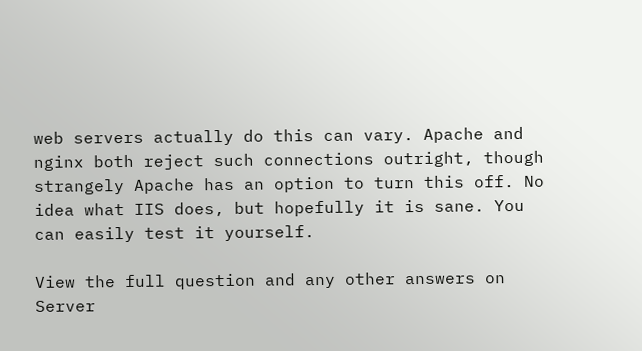web servers actually do this can vary. Apache and nginx both reject such connections outright, though strangely Apache has an option to turn this off. No idea what IIS does, but hopefully it is sane. You can easily test it yourself.

View the full question and any other answers on Server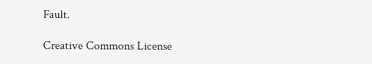Fault.

Creative Commons License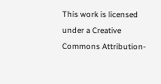This work is licensed under a Creative Commons Attribution-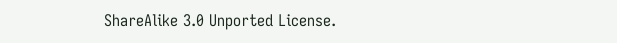ShareAlike 3.0 Unported License.